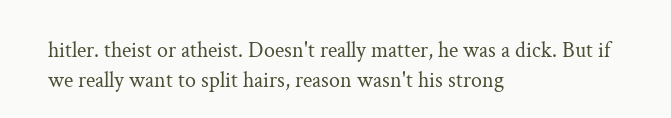hitler. theist or atheist. Doesn't really matter, he was a dick. But if we really want to split hairs, reason wasn't his strong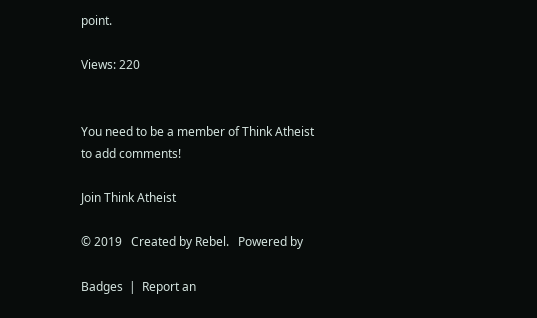point.

Views: 220


You need to be a member of Think Atheist to add comments!

Join Think Atheist

© 2019   Created by Rebel.   Powered by

Badges  |  Report an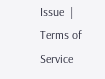Issue  |  Terms of Service